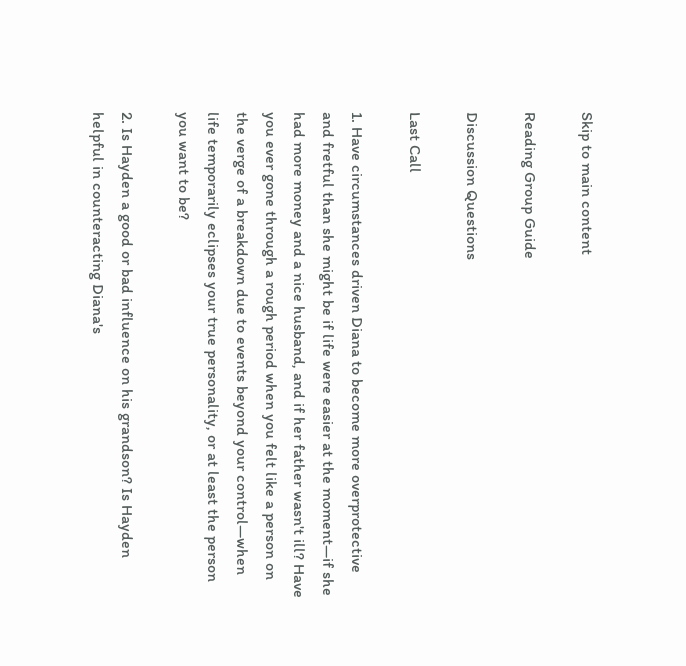Skip to main content

Reading Group Guide

Discussion Questions

Last Call

1. Have circumstances driven Diana to become more overprotective and fretful than she might be if life were easier at the moment—if she had more money and a nice husband, and if her father wasn't ill? Have you ever gone through a rough period when you felt like a person on the verge of a breakdown due to events beyond your control—when life temporarily eclipses your true personality, or at least the person you want to be?

2. Is Hayden a good or bad influence on his grandson? Is Hayden helpful in counteracting Diana's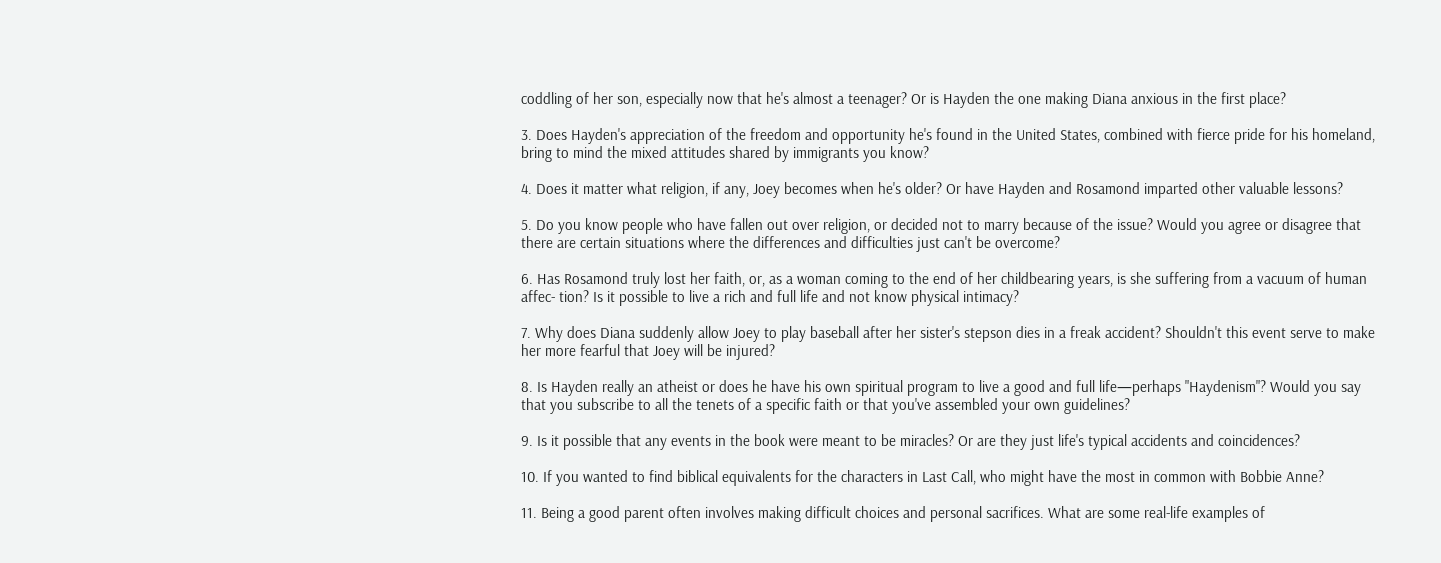coddling of her son, especially now that he's almost a teenager? Or is Hayden the one making Diana anxious in the first place?

3. Does Hayden's appreciation of the freedom and opportunity he's found in the United States, combined with fierce pride for his homeland, bring to mind the mixed attitudes shared by immigrants you know?

4. Does it matter what religion, if any, Joey becomes when he's older? Or have Hayden and Rosamond imparted other valuable lessons?

5. Do you know people who have fallen out over religion, or decided not to marry because of the issue? Would you agree or disagree that there are certain situations where the differences and difficulties just can't be overcome?

6. Has Rosamond truly lost her faith, or, as a woman coming to the end of her childbearing years, is she suffering from a vacuum of human affec- tion? Is it possible to live a rich and full life and not know physical intimacy?

7. Why does Diana suddenly allow Joey to play baseball after her sister's stepson dies in a freak accident? Shouldn't this event serve to make her more fearful that Joey will be injured?

8. Is Hayden really an atheist or does he have his own spiritual program to live a good and full life—perhaps "Haydenism"? Would you say that you subscribe to all the tenets of a specific faith or that you've assembled your own guidelines?

9. Is it possible that any events in the book were meant to be miracles? Or are they just life's typical accidents and coincidences?

10. If you wanted to find biblical equivalents for the characters in Last Call, who might have the most in common with Bobbie Anne?

11. Being a good parent often involves making difficult choices and personal sacrifices. What are some real-life examples of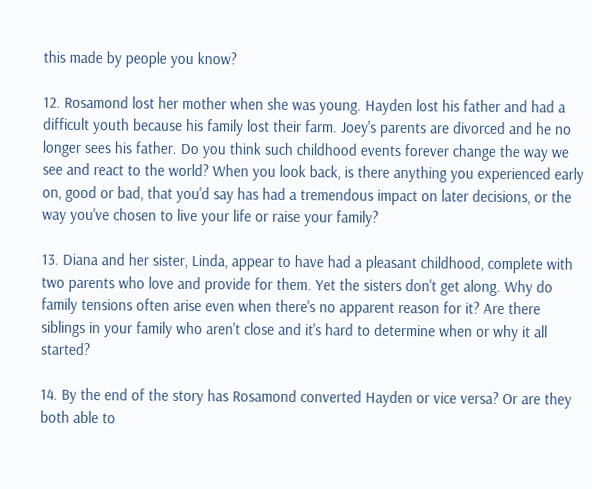this made by people you know?

12. Rosamond lost her mother when she was young. Hayden lost his father and had a difficult youth because his family lost their farm. Joey's parents are divorced and he no longer sees his father. Do you think such childhood events forever change the way we see and react to the world? When you look back, is there anything you experienced early on, good or bad, that you'd say has had a tremendous impact on later decisions, or the way you've chosen to live your life or raise your family?

13. Diana and her sister, Linda, appear to have had a pleasant childhood, complete with two parents who love and provide for them. Yet the sisters don't get along. Why do family tensions often arise even when there's no apparent reason for it? Are there siblings in your family who aren't close and it's hard to determine when or why it all started?

14. By the end of the story has Rosamond converted Hayden or vice versa? Or are they both able to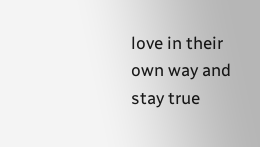love in their own way and stay true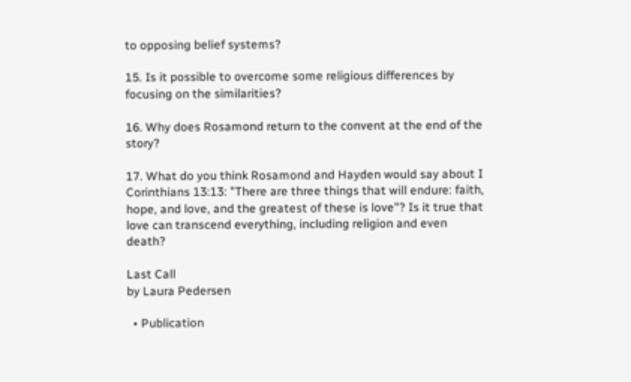to opposing belief systems?

15. Is it possible to overcome some religious differences by focusing on the similarities?

16. Why does Rosamond return to the convent at the end of the story?

17. What do you think Rosamond and Hayden would say about I Corinthians 13:13: "There are three things that will endure: faith, hope, and love, and the greatest of these is love"? Is it true that love can transcend everything, including religion and even death?

Last Call
by Laura Pedersen

  • Publication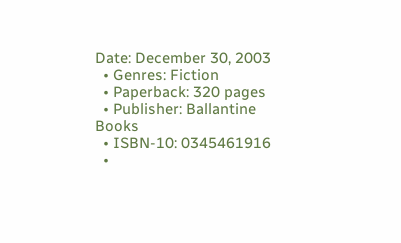Date: December 30, 2003
  • Genres: Fiction
  • Paperback: 320 pages
  • Publisher: Ballantine Books
  • ISBN-10: 0345461916
  •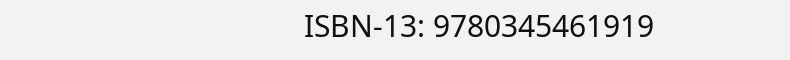ISBN-13: 9780345461919